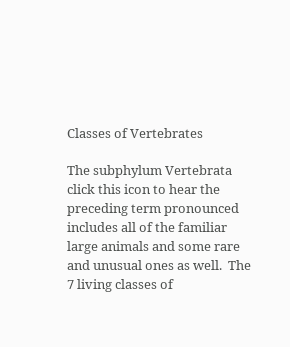Classes of Vertebrates

The subphylum Vertebrata click this icon to hear the preceding term pronounced includes all of the familiar large animals and some rare and unusual ones as well.  The 7 living classes of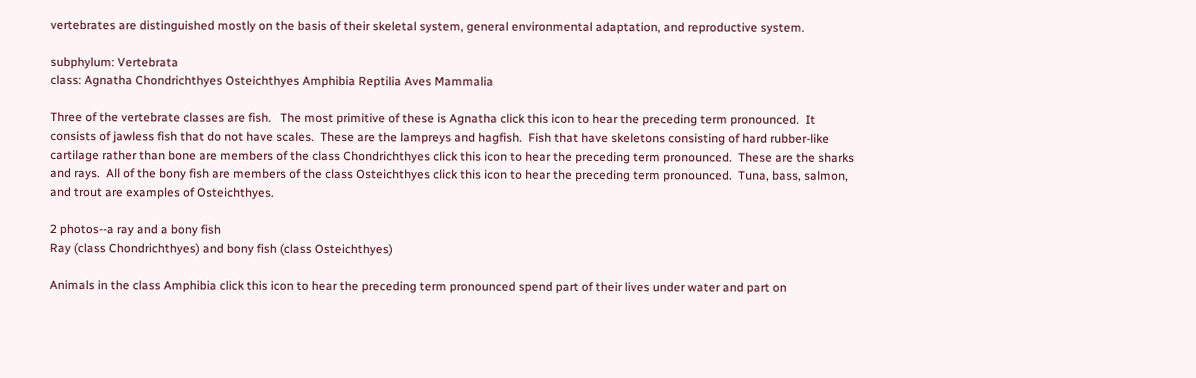vertebrates are distinguished mostly on the basis of their skeletal system, general environmental adaptation, and reproductive system.

subphylum: Vertebrata
class: Agnatha Chondrichthyes Osteichthyes Amphibia Reptilia Aves Mammalia

Three of the vertebrate classes are fish.   The most primitive of these is Agnatha click this icon to hear the preceding term pronounced.  It consists of jawless fish that do not have scales.  These are the lampreys and hagfish.  Fish that have skeletons consisting of hard rubber-like cartilage rather than bone are members of the class Chondrichthyes click this icon to hear the preceding term pronounced.  These are the sharks and rays.  All of the bony fish are members of the class Osteichthyes click this icon to hear the preceding term pronounced.  Tuna, bass, salmon, and trout are examples of Osteichthyes.

2 photos--a ray and a bony fish
Ray (class Chondrichthyes) and bony fish (class Osteichthyes)

Animals in the class Amphibia click this icon to hear the preceding term pronounced spend part of their lives under water and part on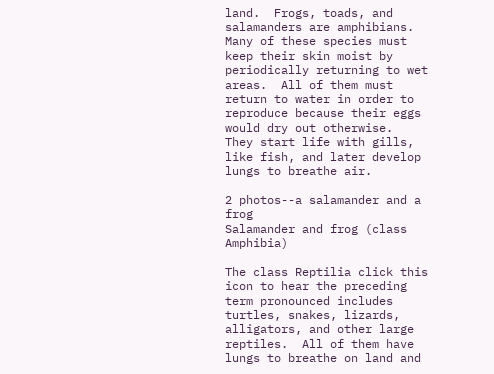land.  Frogs, toads, and salamanders are amphibians.  Many of these species must keep their skin moist by periodically returning to wet areas.  All of them must return to water in order to reproduce because their eggs would dry out otherwise.  They start life with gills, like fish, and later develop lungs to breathe air.

2 photos--a salamander and a frog
Salamander and frog (class Amphibia)

The class Reptilia click this icon to hear the preceding term pronounced includes turtles, snakes, lizards, alligators, and other large reptiles.  All of them have lungs to breathe on land and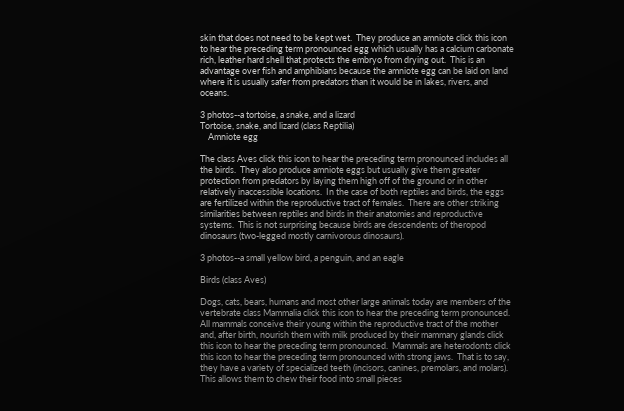skin that does not need to be kept wet.  They produce an amniote click this icon to hear the preceding term pronounced egg which usually has a calcium carbonate rich, leather hard shell that protects the embryo from drying out.  This is an advantage over fish and amphibians because the amniote egg can be laid on land where it is usually safer from predators than it would be in lakes, rivers, and oceans.

3 photos--a tortoise, a snake, and a lizard
Tortoise, snake, and lizard (class Reptilia)
    Amniote egg

The class Aves click this icon to hear the preceding term pronounced includes all the birds.  They also produce amniote eggs but usually give them greater protection from predators by laying them high off of the ground or in other relatively inaccessible locations.  In the case of both reptiles and birds, the eggs are fertilized within the reproductive tract of females.  There are other striking similarities between reptiles and birds in their anatomies and reproductive systems.  This is not surprising because birds are descendents of theropod dinosaurs (two-legged mostly carnivorous dinosaurs).

3 photos--a small yellow bird, a penguin, and an eagle

Birds (class Aves)

Dogs, cats, bears, humans and most other large animals today are members of the vertebrate class Mammalia click this icon to hear the preceding term pronounced.  All mammals conceive their young within the reproductive tract of the mother and, after birth, nourish them with milk produced by their mammary glands click this icon to hear the preceding term pronounced.  Mammals are heterodonts click this icon to hear the preceding term pronounced with strong jaws.  That is to say, they have a variety of specialized teeth (incisors, canines, premolars, and molars).  This allows them to chew their food into small pieces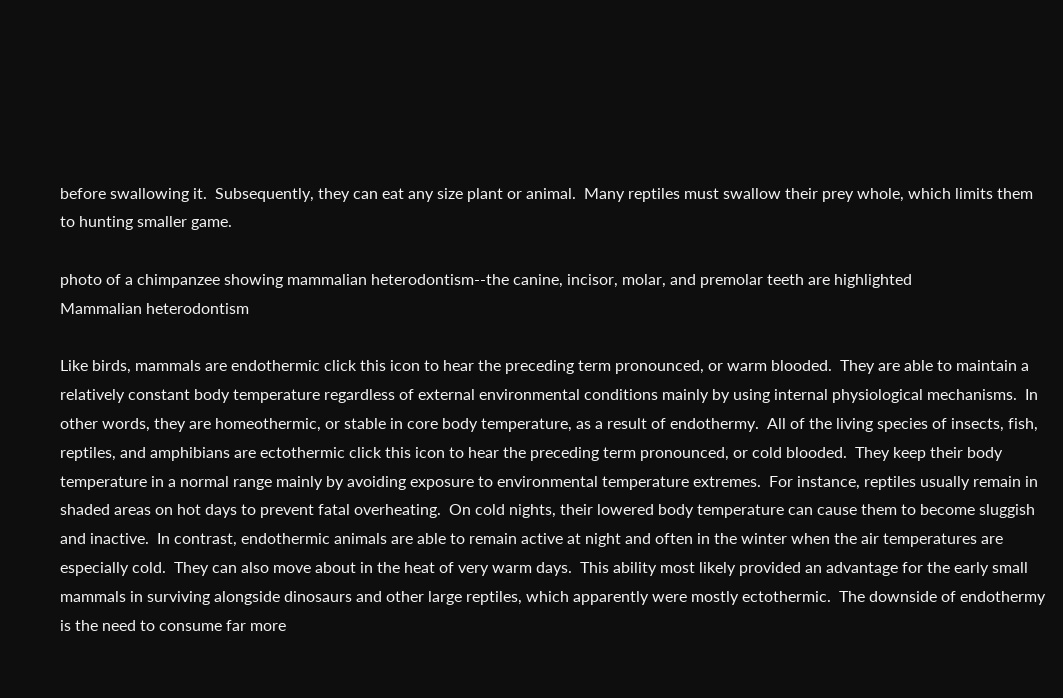before swallowing it.  Subsequently, they can eat any size plant or animal.  Many reptiles must swallow their prey whole, which limits them to hunting smaller game.

photo of a chimpanzee showing mammalian heterodontism--the canine, incisor, molar, and premolar teeth are highlighted
Mammalian heterodontism

Like birds, mammals are endothermic click this icon to hear the preceding term pronounced, or warm blooded.  They are able to maintain a relatively constant body temperature regardless of external environmental conditions mainly by using internal physiological mechanisms.  In other words, they are homeothermic, or stable in core body temperature, as a result of endothermy.  All of the living species of insects, fish, reptiles, and amphibians are ectothermic click this icon to hear the preceding term pronounced, or cold blooded.  They keep their body temperature in a normal range mainly by avoiding exposure to environmental temperature extremes.  For instance, reptiles usually remain in shaded areas on hot days to prevent fatal overheating.  On cold nights, their lowered body temperature can cause them to become sluggish and inactive.  In contrast, endothermic animals are able to remain active at night and often in the winter when the air temperatures are especially cold.  They can also move about in the heat of very warm days.  This ability most likely provided an advantage for the early small mammals in surviving alongside dinosaurs and other large reptiles, which apparently were mostly ectothermic.  The downside of endothermy is the need to consume far more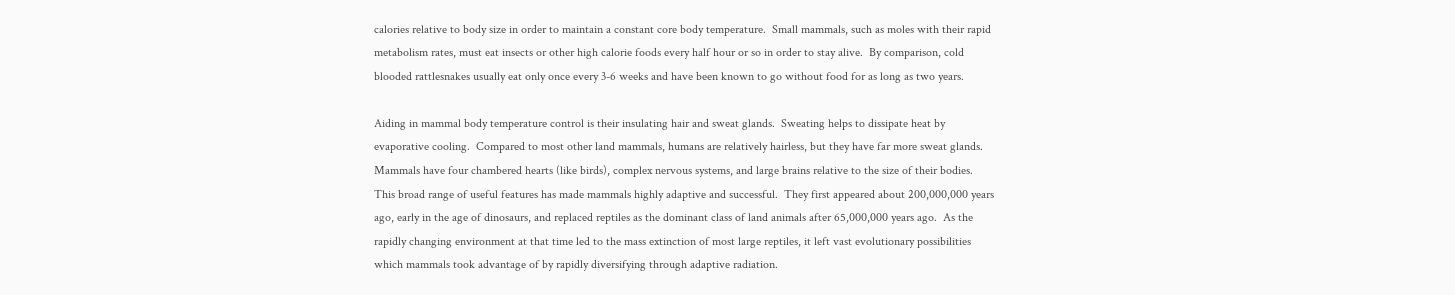calories relative to body size in order to maintain a constant core body temperature.  Small mammals, such as moles with their rapid metabolism rates, must eat insects or other high calorie foods every half hour or so in order to stay alive.  By comparison, cold blooded rattlesnakes usually eat only once every 3-6 weeks and have been known to go without food for as long as two years.

Aiding in mammal body temperature control is their insulating hair and sweat glands.  Sweating helps to dissipate heat by evaporative cooling.  Compared to most other land mammals, humans are relatively hairless, but they have far more sweat glands.  Mammals have four chambered hearts (like birds), complex nervous systems, and large brains relative to the size of their bodies.  This broad range of useful features has made mammals highly adaptive and successful.  They first appeared about 200,000,000 years ago, early in the age of dinosaurs, and replaced reptiles as the dominant class of land animals after 65,000,000 years ago.  As the rapidly changing environment at that time led to the mass extinction of most large reptiles, it left vast evolutionary possibilities which mammals took advantage of by rapidly diversifying through adaptive radiation.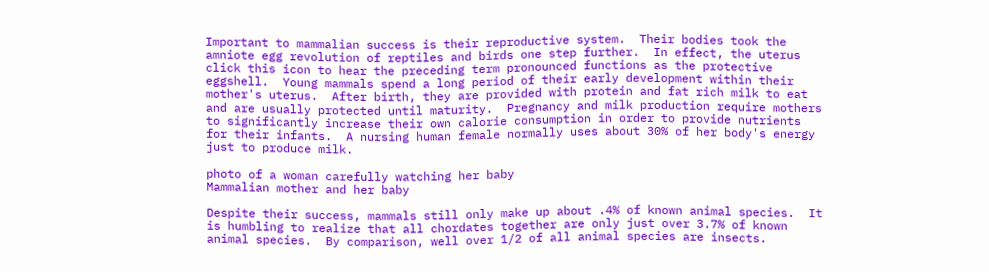Important to mammalian success is their reproductive system.  Their bodies took the amniote egg revolution of reptiles and birds one step further.  In effect, the uterus click this icon to hear the preceding term pronounced functions as the protective eggshell.  Young mammals spend a long period of their early development within their mother's uterus.  After birth, they are provided with protein and fat rich milk to eat and are usually protected until maturity.  Pregnancy and milk production require mothers to significantly increase their own calorie consumption in order to provide nutrients for their infants.  A nursing human female normally uses about 30% of her body's energy just to produce milk.

photo of a woman carefully watching her baby
Mammalian mother and her baby

Despite their success, mammals still only make up about .4% of known animal species.  It is humbling to realize that all chordates together are only just over 3.7% of known animal species.  By comparison, well over 1/2 of all animal species are insects.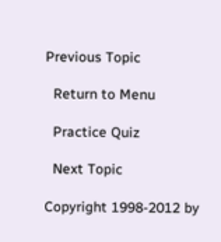Previous Topic

  Return to Menu

  Practice Quiz

  Next Topic

Copyright 1998-2012 by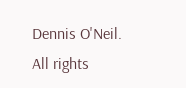Dennis O'Neil. All rights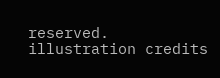reserved.
illustration credits